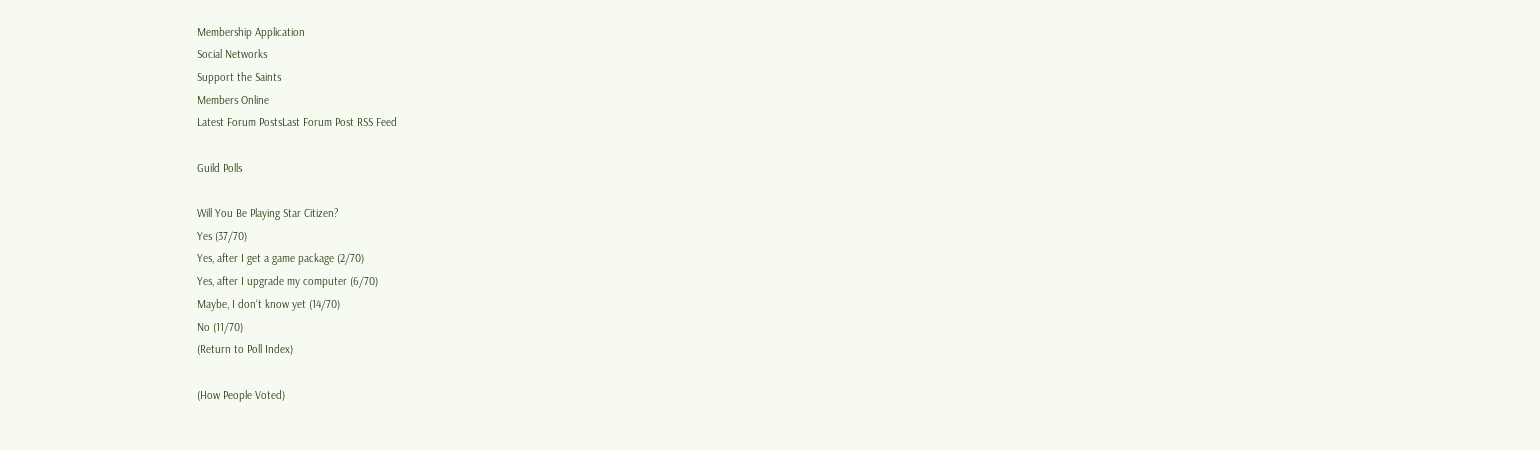Membership Application
Social Networks
Support the Saints
Members Online
Latest Forum PostsLast Forum Post RSS Feed

Guild Polls

Will You Be Playing Star Citizen?
Yes (37/70)
Yes, after I get a game package (2/70)
Yes, after I upgrade my computer (6/70)
Maybe, I don‘t know yet (14/70)
No (11/70)
(Return to Poll Index)

(How People Voted)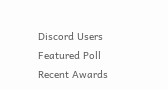Discord Users
Featured Poll
Recent Awards